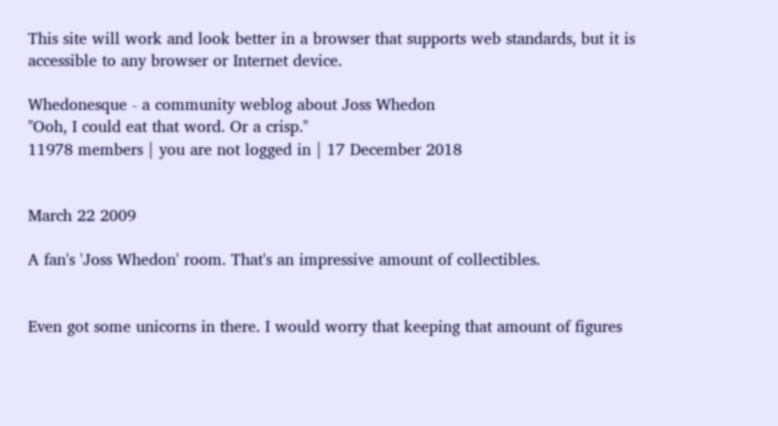This site will work and look better in a browser that supports web standards, but it is accessible to any browser or Internet device.

Whedonesque - a community weblog about Joss Whedon
"Ooh, I could eat that word. Or a crisp."
11978 members | you are not logged in | 17 December 2018


March 22 2009

A fan's 'Joss Whedon' room. That's an impressive amount of collectibles.


Even got some unicorns in there. I would worry that keeping that amount of figures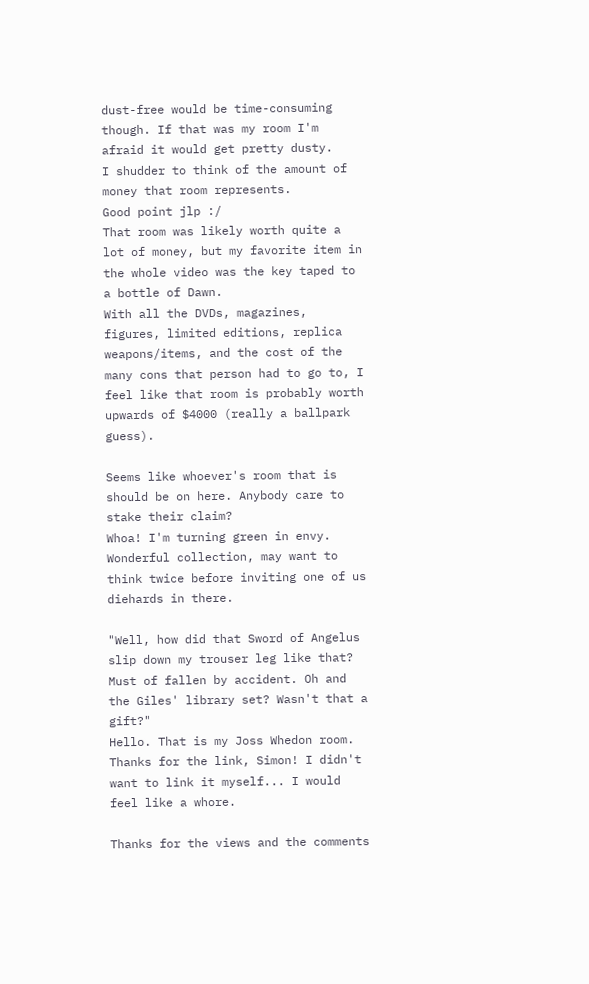dust-free would be time-consuming though. If that was my room I'm afraid it would get pretty dusty.
I shudder to think of the amount of money that room represents.
Good point jlp :/
That room was likely worth quite a lot of money, but my favorite item in the whole video was the key taped to a bottle of Dawn.
With all the DVDs, magazines, figures, limited editions, replica weapons/items, and the cost of the many cons that person had to go to, I feel like that room is probably worth upwards of $4000 (really a ballpark guess).

Seems like whoever's room that is should be on here. Anybody care to stake their claim?
Whoa! I'm turning green in envy. Wonderful collection, may want to think twice before inviting one of us diehards in there.

"Well, how did that Sword of Angelus slip down my trouser leg like that? Must of fallen by accident. Oh and the Giles' library set? Wasn't that a gift?"
Hello. That is my Joss Whedon room. Thanks for the link, Simon! I didn't want to link it myself... I would feel like a whore.

Thanks for the views and the comments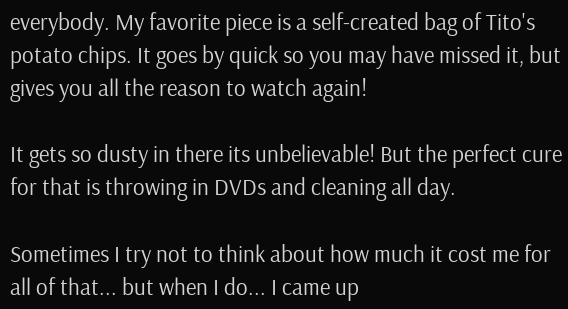everybody. My favorite piece is a self-created bag of Tito's potato chips. It goes by quick so you may have missed it, but gives you all the reason to watch again!

It gets so dusty in there its unbelievable! But the perfect cure for that is throwing in DVDs and cleaning all day.

Sometimes I try not to think about how much it cost me for all of that... but when I do... I came up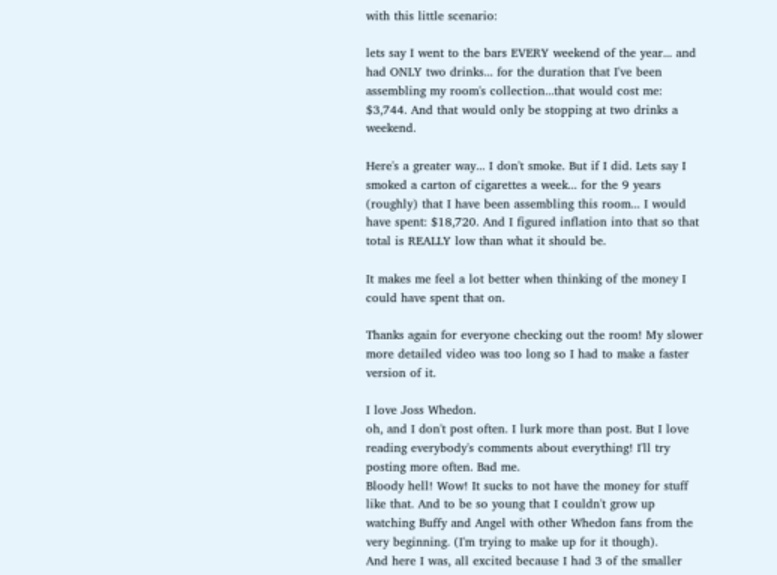with this little scenario:

lets say I went to the bars EVERY weekend of the year... and had ONLY two drinks... for the duration that I've been assembling my room's collection...that would cost me: $3,744. And that would only be stopping at two drinks a weekend.

Here's a greater way... I don't smoke. But if I did. Lets say I smoked a carton of cigarettes a week... for the 9 years (roughly) that I have been assembling this room... I would have spent: $18,720. And I figured inflation into that so that total is REALLY low than what it should be.

It makes me feel a lot better when thinking of the money I could have spent that on.

Thanks again for everyone checking out the room! My slower more detailed video was too long so I had to make a faster version of it.

I love Joss Whedon.
oh, and I don't post often. I lurk more than post. But I love reading everybody's comments about everything! I'll try posting more often. Bad me.
Bloody hell! Wow! It sucks to not have the money for stuff like that. And to be so young that I couldn't grow up watching Buffy and Angel with other Whedon fans from the very beginning. (I'm trying to make up for it though).
And here I was, all excited because I had 3 of the smaller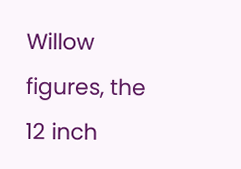Willow figures, the 12 inch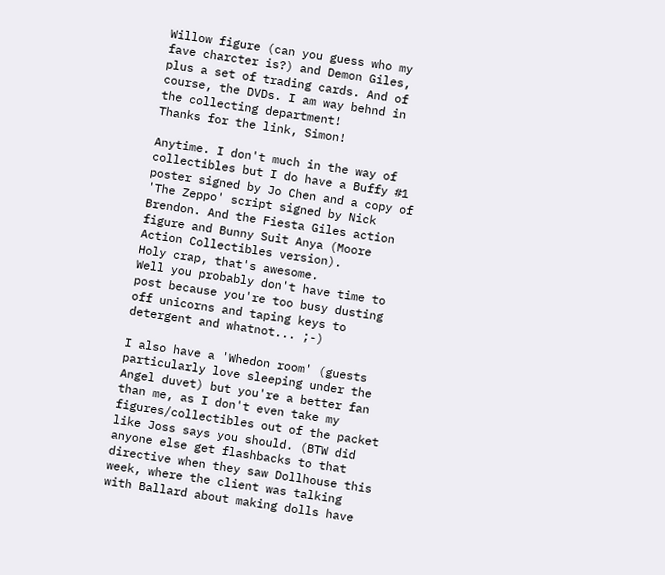Willow figure (can you guess who my fave charcter is?) and Demon Giles, plus a set of trading cards. And of course, the DVDs. I am way behnd in the collecting department!
Thanks for the link, Simon!

Anytime. I don't much in the way of collectibles but I do have a Buffy #1 poster signed by Jo Chen and a copy of 'The Zeppo' script signed by Nick Brendon. And the Fiesta Giles action figure and Bunny Suit Anya (Moore Action Collectibles version).
Holy crap, that's awesome.
Well you probably don't have time to post because you're too busy dusting off unicorns and taping keys to detergent and whatnot... ;-)

I also have a 'Whedon room' (guests particularly love sleeping under the Angel duvet) but you're a better fan than me, as I don't even take my figures/collectibles out of the packet like Joss says you should. (BTW did anyone else get flashbacks to that directive when they saw Dollhouse this week, where the client was talking with Ballard about making dolls have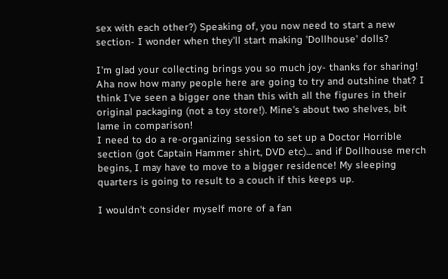sex with each other?) Speaking of, you now need to start a new section- I wonder when they'll start making 'Dollhouse' dolls?

I'm glad your collecting brings you so much joy- thanks for sharing!
Aha now how many people here are going to try and outshine that? I think I've seen a bigger one than this with all the figures in their original packaging (not a toy store!). Mine's about two shelves, bit lame in comparison!
I need to do a re-organizing session to set up a Doctor Horrible section (got Captain Hammer shirt, DVD etc)... and if Dollhouse merch begins, I may have to move to a bigger residence! My sleeping quarters is going to result to a couch if this keeps up.

I wouldn't consider myself more of a fan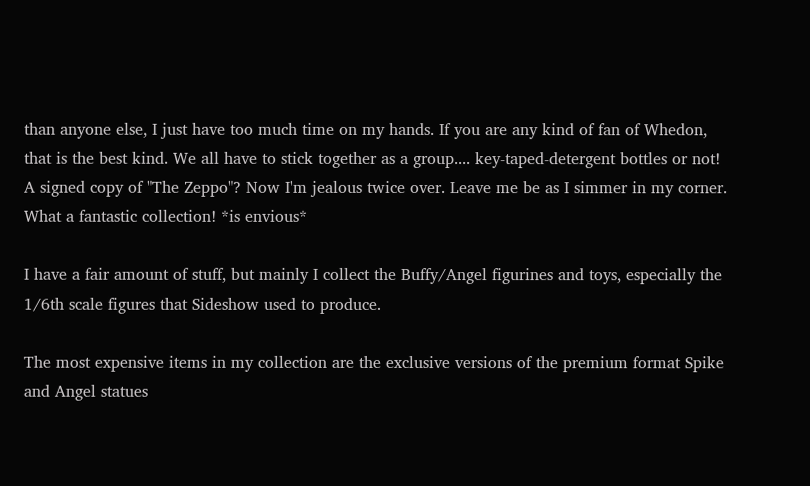than anyone else, I just have too much time on my hands. If you are any kind of fan of Whedon, that is the best kind. We all have to stick together as a group.... key-taped-detergent bottles or not!
A signed copy of "The Zeppo"? Now I'm jealous twice over. Leave me be as I simmer in my corner.
What a fantastic collection! *is envious*

I have a fair amount of stuff, but mainly I collect the Buffy/Angel figurines and toys, especially the 1/6th scale figures that Sideshow used to produce.

The most expensive items in my collection are the exclusive versions of the premium format Spike and Angel statues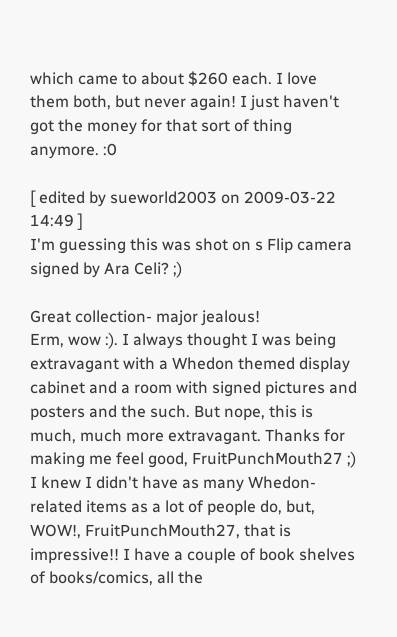which came to about $260 each. I love them both, but never again! I just haven't got the money for that sort of thing anymore. :0

[ edited by sueworld2003 on 2009-03-22 14:49 ]
I'm guessing this was shot on s Flip camera signed by Ara Celi? ;)

Great collection- major jealous!
Erm, wow :). I always thought I was being extravagant with a Whedon themed display cabinet and a room with signed pictures and posters and the such. But nope, this is much, much more extravagant. Thanks for making me feel good, FruitPunchMouth27 ;)
I knew I didn't have as many Whedon-related items as a lot of people do, but, WOW!, FruitPunchMouth27, that is impressive!! I have a couple of book shelves of books/comics, all the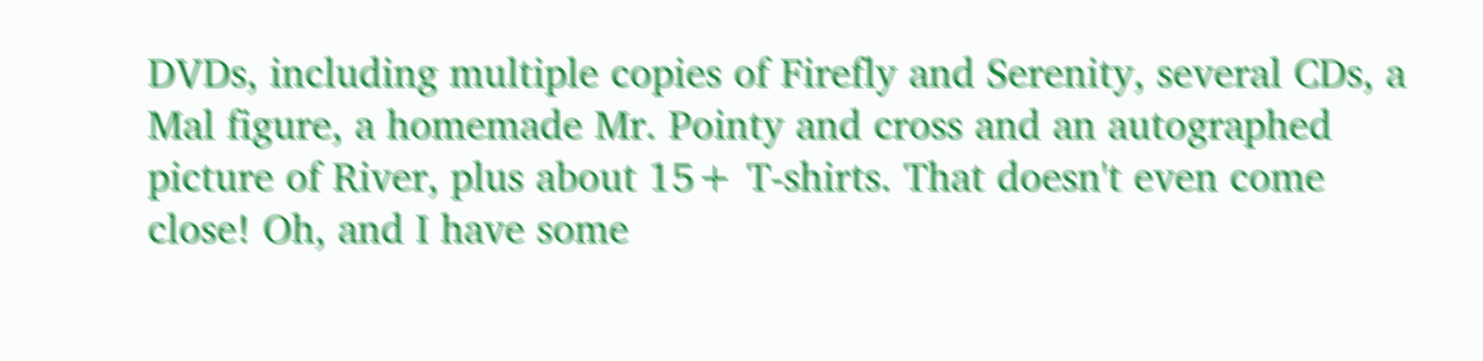DVDs, including multiple copies of Firefly and Serenity, several CDs, a Mal figure, a homemade Mr. Pointy and cross and an autographed picture of River, plus about 15+ T-shirts. That doesn't even come close! Oh, and I have some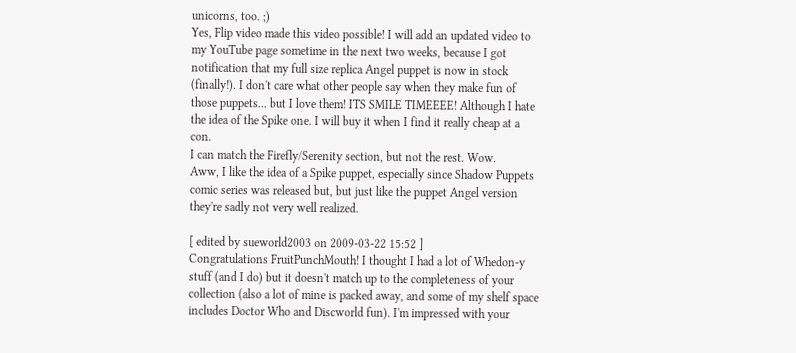unicorns, too. ;)
Yes, Flip video made this video possible! I will add an updated video to my YouTube page sometime in the next two weeks, because I got notification that my full size replica Angel puppet is now in stock (finally!). I don't care what other people say when they make fun of those puppets... but I love them! ITS SMILE TIMEEEE! Although I hate the idea of the Spike one. I will buy it when I find it really cheap at a con.
I can match the Firefly/Serenity section, but not the rest. Wow.
Aww, I like the idea of a Spike puppet, especially since Shadow Puppets comic series was released but, but just like the puppet Angel version they're sadly not very well realized.

[ edited by sueworld2003 on 2009-03-22 15:52 ]
Congratulations FruitPunchMouth! I thought I had a lot of Whedon-y stuff (and I do) but it doesn't match up to the completeness of your collection (also a lot of mine is packed away, and some of my shelf space includes Doctor Who and Discworld fun). I'm impressed with your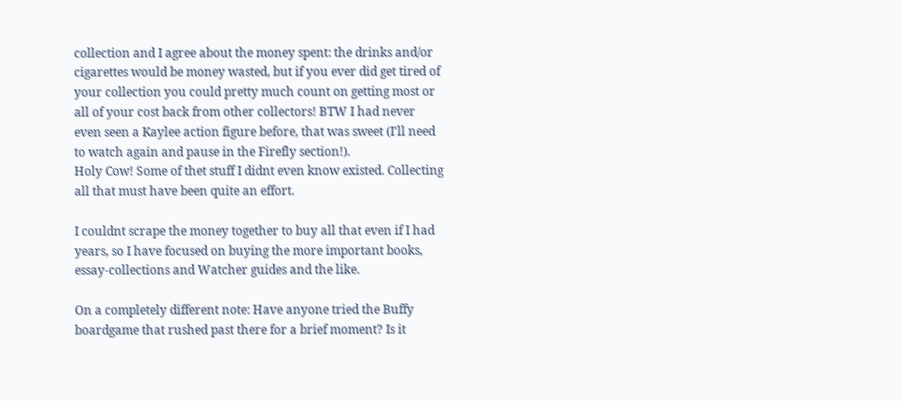collection and I agree about the money spent: the drinks and/or cigarettes would be money wasted, but if you ever did get tired of your collection you could pretty much count on getting most or all of your cost back from other collectors! BTW I had never even seen a Kaylee action figure before, that was sweet (I'll need to watch again and pause in the Firefly section!).
Holy Cow! Some of thet stuff I didnt even know existed. Collecting all that must have been quite an effort.

I couldnt scrape the money together to buy all that even if I had years, so I have focused on buying the more important books, essay-collections and Watcher guides and the like.

On a completely different note: Have anyone tried the Buffy boardgame that rushed past there for a brief moment? Is it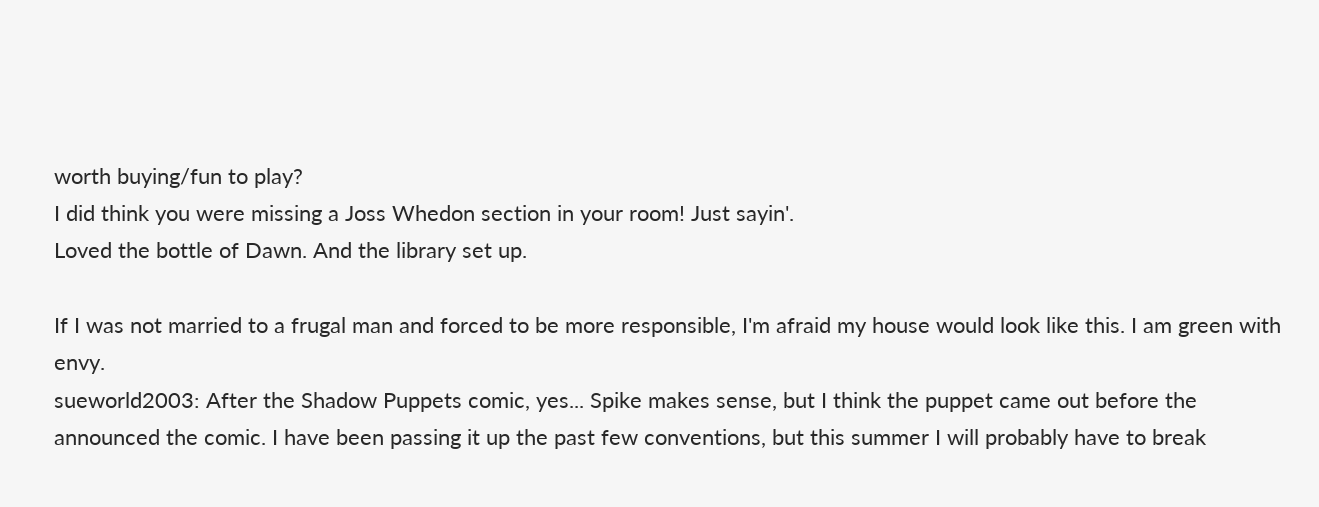worth buying/fun to play?
I did think you were missing a Joss Whedon section in your room! Just sayin'.
Loved the bottle of Dawn. And the library set up.

If I was not married to a frugal man and forced to be more responsible, I'm afraid my house would look like this. I am green with envy.
sueworld2003: After the Shadow Puppets comic, yes... Spike makes sense, but I think the puppet came out before the announced the comic. I have been passing it up the past few conventions, but this summer I will probably have to break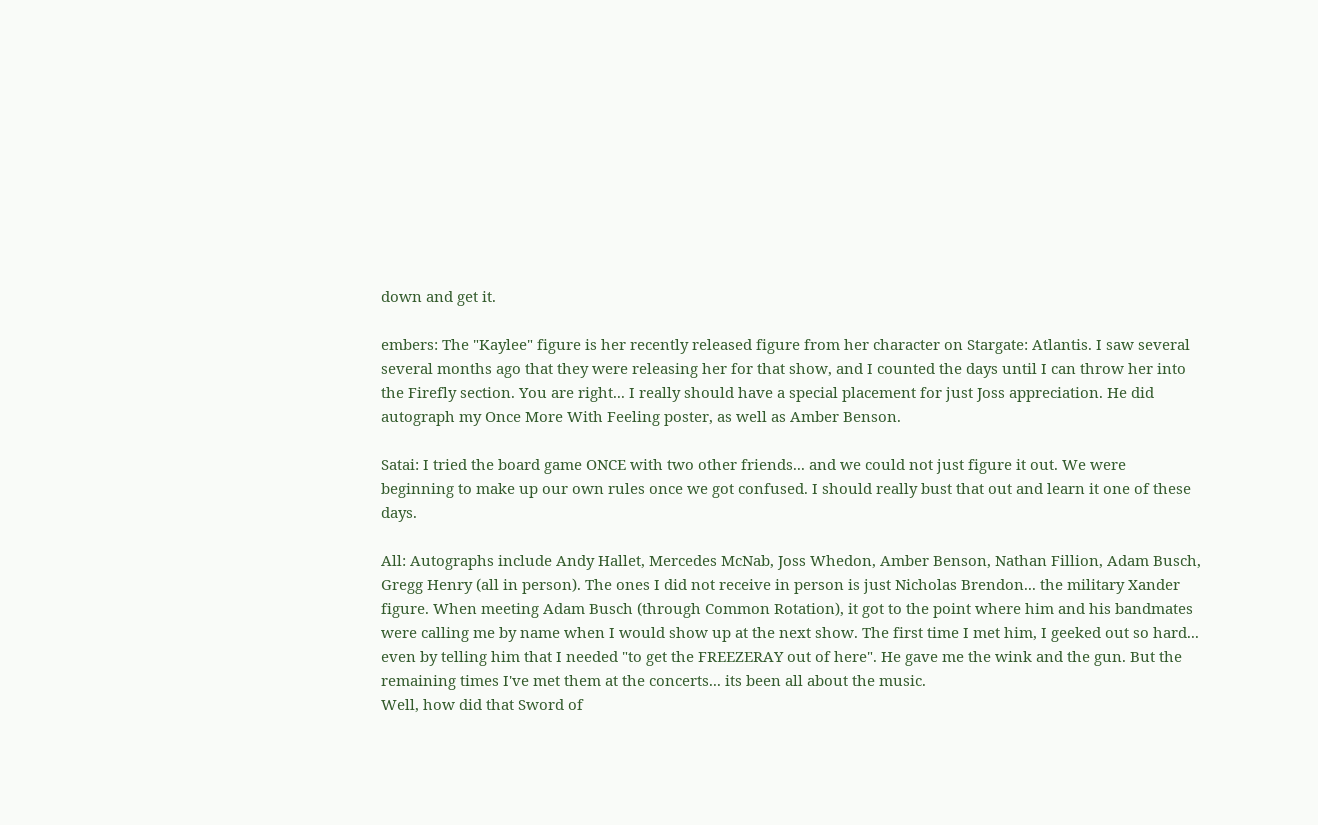down and get it.

embers: The "Kaylee" figure is her recently released figure from her character on Stargate: Atlantis. I saw several several months ago that they were releasing her for that show, and I counted the days until I can throw her into the Firefly section. You are right... I really should have a special placement for just Joss appreciation. He did autograph my Once More With Feeling poster, as well as Amber Benson.

Satai: I tried the board game ONCE with two other friends... and we could not just figure it out. We were beginning to make up our own rules once we got confused. I should really bust that out and learn it one of these days.

All: Autographs include Andy Hallet, Mercedes McNab, Joss Whedon, Amber Benson, Nathan Fillion, Adam Busch, Gregg Henry (all in person). The ones I did not receive in person is just Nicholas Brendon... the military Xander figure. When meeting Adam Busch (through Common Rotation), it got to the point where him and his bandmates were calling me by name when I would show up at the next show. The first time I met him, I geeked out so hard... even by telling him that I needed "to get the FREEZERAY out of here". He gave me the wink and the gun. But the remaining times I've met them at the concerts... its been all about the music.
Well, how did that Sword of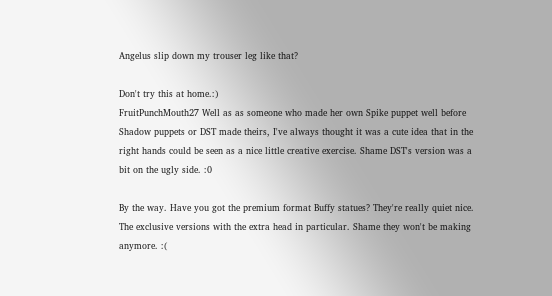Angelus slip down my trouser leg like that?

Don't try this at home.:)
FruitPunchMouth27 Well as as someone who made her own Spike puppet well before Shadow puppets or DST made theirs, I've always thought it was a cute idea that in the right hands could be seen as a nice little creative exercise. Shame DST's version was a bit on the ugly side. :0

By the way. Have you got the premium format Buffy statues? They're really quiet nice. The exclusive versions with the extra head in particular. Shame they won't be making anymore. :(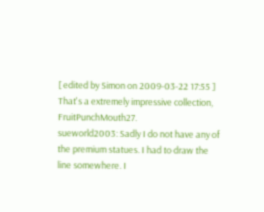[ edited by Simon on 2009-03-22 17:55 ]
That's a extremely impressive collection, FruitPunchMouth27.
sueworld2003: Sadly I do not have any of the premium statues. I had to draw the line somewhere. I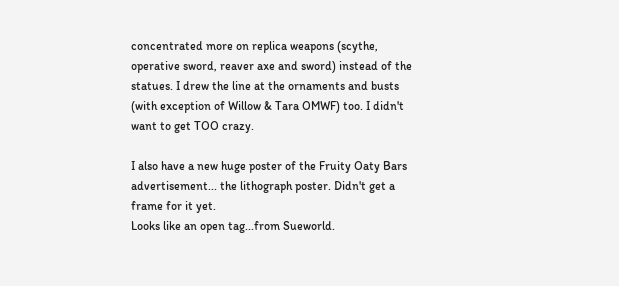concentrated more on replica weapons (scythe, operative sword, reaver axe and sword) instead of the statues. I drew the line at the ornaments and busts (with exception of Willow & Tara OMWF) too. I didn't want to get TOO crazy.

I also have a new huge poster of the Fruity Oaty Bars advertisement... the lithograph poster. Didn't get a frame for it yet.
Looks like an open tag...from Sueworld.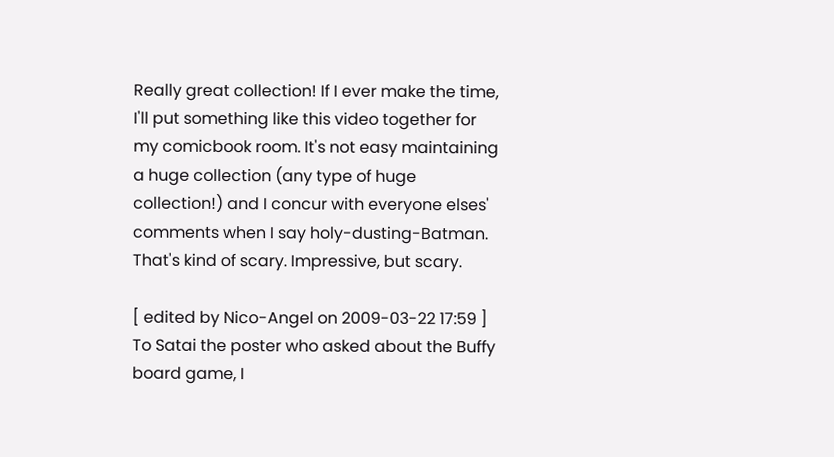Really great collection! If I ever make the time, I'll put something like this video together for my comicbook room. It's not easy maintaining a huge collection (any type of huge collection!) and I concur with everyone elses' comments when I say holy-dusting-Batman.
That's kind of scary. Impressive, but scary.

[ edited by Nico-Angel on 2009-03-22 17:59 ]
To Satai the poster who asked about the Buffy board game, I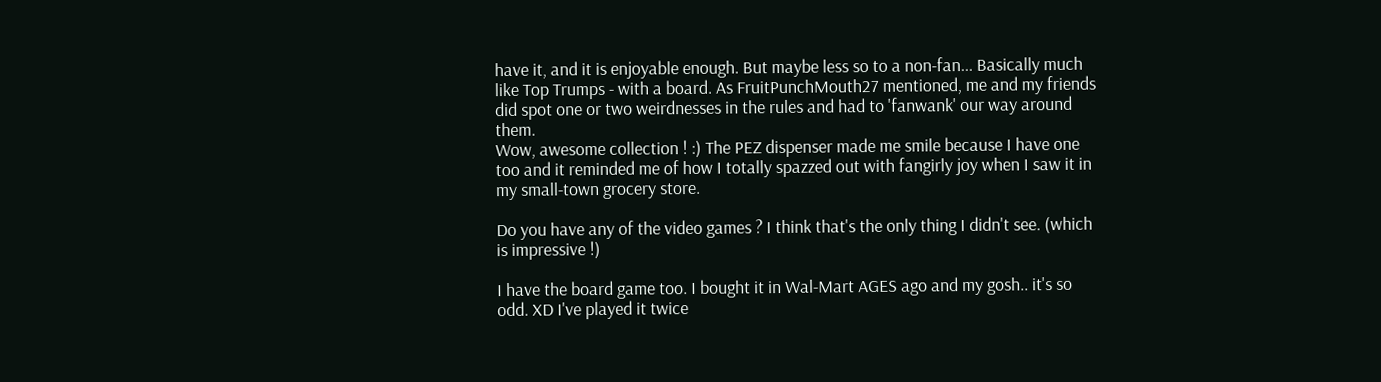have it, and it is enjoyable enough. But maybe less so to a non-fan... Basically much like Top Trumps - with a board. As FruitPunchMouth27 mentioned, me and my friends did spot one or two weirdnesses in the rules and had to 'fanwank' our way around them.
Wow, awesome collection ! :) The PEZ dispenser made me smile because I have one too and it reminded me of how I totally spazzed out with fangirly joy when I saw it in my small-town grocery store.

Do you have any of the video games ? I think that's the only thing I didn't see. (which is impressive !)

I have the board game too. I bought it in Wal-Mart AGES ago and my gosh.. it's so odd. XD I've played it twice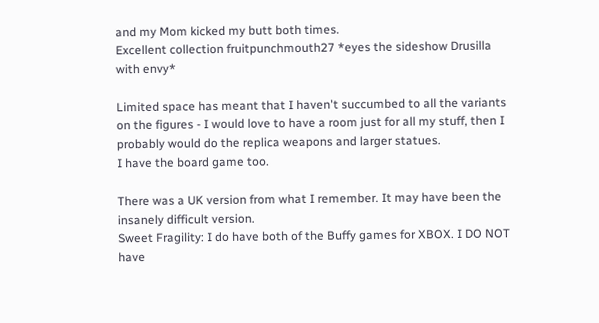and my Mom kicked my butt both times.
Excellent collection fruitpunchmouth27 *eyes the sideshow Drusilla with envy*

Limited space has meant that I haven't succumbed to all the variants on the figures - I would love to have a room just for all my stuff, then I probably would do the replica weapons and larger statues.
I have the board game too.

There was a UK version from what I remember. It may have been the insanely difficult version.
Sweet Fragility: I do have both of the Buffy games for XBOX. I DO NOT have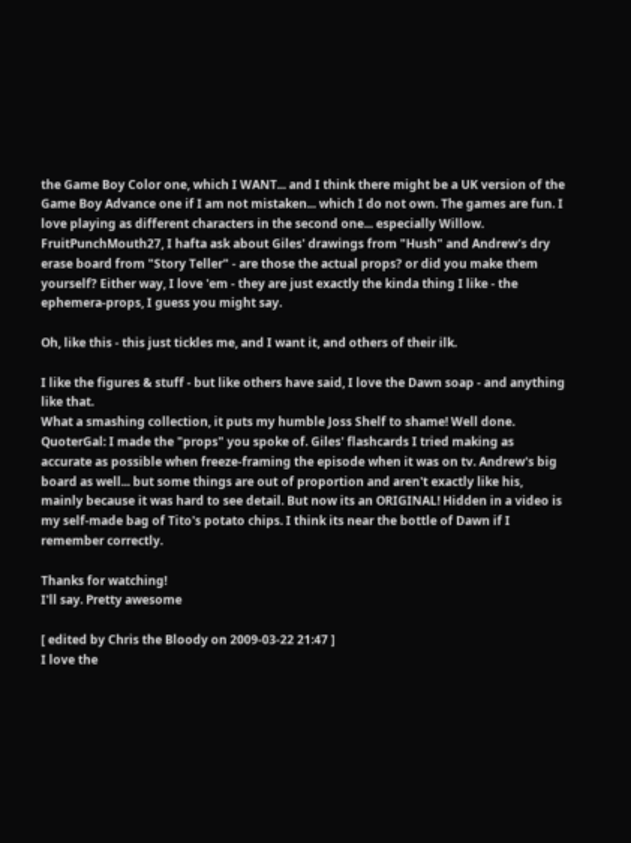the Game Boy Color one, which I WANT... and I think there might be a UK version of the Game Boy Advance one if I am not mistaken... which I do not own. The games are fun. I love playing as different characters in the second one... especially Willow.
FruitPunchMouth27, I hafta ask about Giles' drawings from "Hush" and Andrew's dry erase board from "Story Teller" - are those the actual props? or did you make them yourself? Either way, I love 'em - they are just exactly the kinda thing I like - the ephemera-props, I guess you might say.

Oh, like this - this just tickles me, and I want it, and others of their ilk.

I like the figures & stuff - but like others have said, I love the Dawn soap - and anything like that.
What a smashing collection, it puts my humble Joss Shelf to shame! Well done.
QuoterGal: I made the "props" you spoke of. Giles' flashcards I tried making as accurate as possible when freeze-framing the episode when it was on tv. Andrew's big board as well... but some things are out of proportion and aren't exactly like his, mainly because it was hard to see detail. But now its an ORIGINAL! Hidden in a video is my self-made bag of Tito's potato chips. I think its near the bottle of Dawn if I remember correctly.

Thanks for watching!
I'll say. Pretty awesome

[ edited by Chris the Bloody on 2009-03-22 21:47 ]
I love the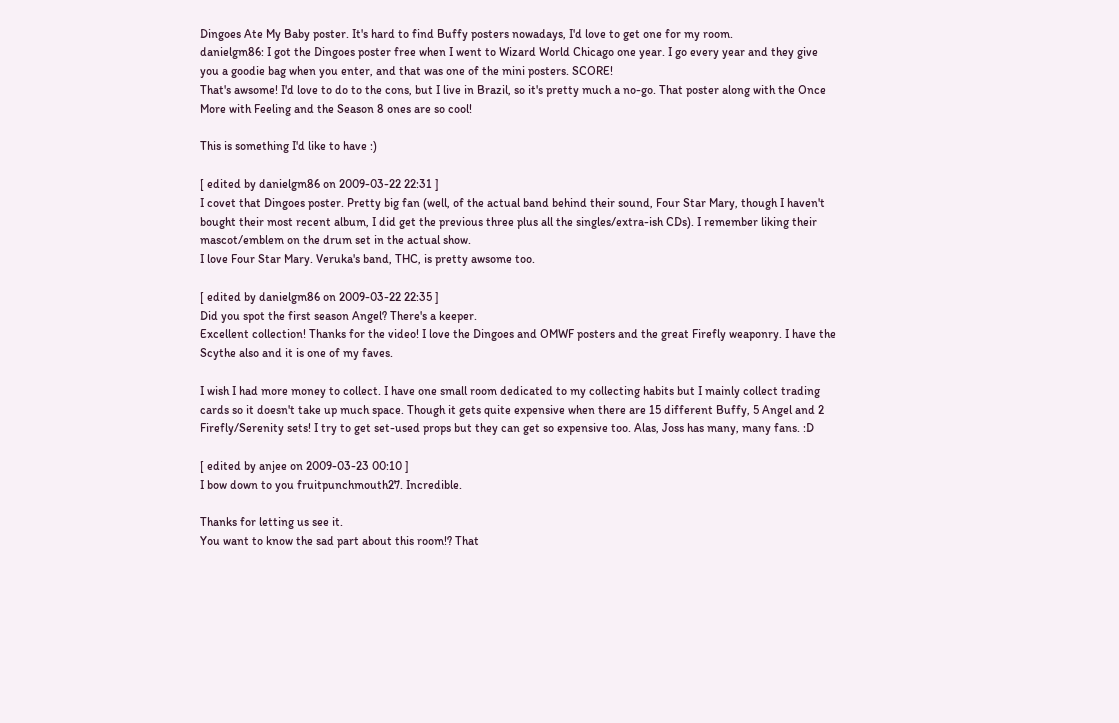Dingoes Ate My Baby poster. It's hard to find Buffy posters nowadays, I'd love to get one for my room.
danielgm86: I got the Dingoes poster free when I went to Wizard World Chicago one year. I go every year and they give you a goodie bag when you enter, and that was one of the mini posters. SCORE!
That's awsome! I'd love to do to the cons, but I live in Brazil, so it's pretty much a no-go. That poster along with the Once More with Feeling and the Season 8 ones are so cool!

This is something I'd like to have :)

[ edited by danielgm86 on 2009-03-22 22:31 ]
I covet that Dingoes poster. Pretty big fan (well, of the actual band behind their sound, Four Star Mary, though I haven't bought their most recent album, I did get the previous three plus all the singles/extra-ish CDs). I remember liking their mascot/emblem on the drum set in the actual show.
I love Four Star Mary. Veruka's band, THC, is pretty awsome too.

[ edited by danielgm86 on 2009-03-22 22:35 ]
Did you spot the first season Angel? There's a keeper.
Excellent collection! Thanks for the video! I love the Dingoes and OMWF posters and the great Firefly weaponry. I have the Scythe also and it is one of my faves.

I wish I had more money to collect. I have one small room dedicated to my collecting habits but I mainly collect trading cards so it doesn't take up much space. Though it gets quite expensive when there are 15 different Buffy, 5 Angel and 2 Firefly/Serenity sets! I try to get set-used props but they can get so expensive too. Alas, Joss has many, many fans. :D

[ edited by anjee on 2009-03-23 00:10 ]
I bow down to you fruitpunchmouth27. Incredible.

Thanks for letting us see it.
You want to know the sad part about this room!? That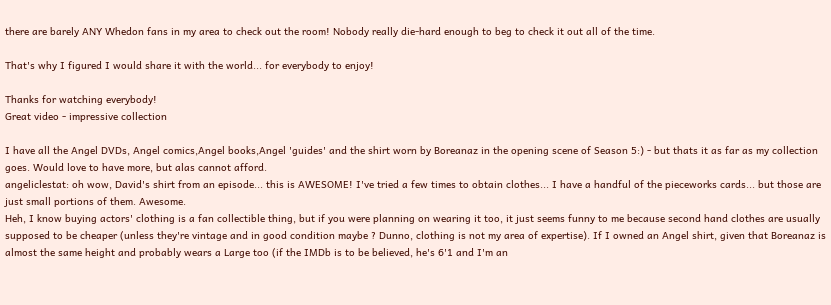there are barely ANY Whedon fans in my area to check out the room! Nobody really die-hard enough to beg to check it out all of the time.

That's why I figured I would share it with the world... for everybody to enjoy!

Thanks for watching everybody!
Great video - impressive collection

I have all the Angel DVDs, Angel comics,Angel books,Angel 'guides' and the shirt worn by Boreanaz in the opening scene of Season 5:) - but thats it as far as my collection goes. Would love to have more, but alas cannot afford.
angeliclestat: oh wow, David's shirt from an episode... this is AWESOME! I've tried a few times to obtain clothes... I have a handful of the pieceworks cards... but those are just small portions of them. Awesome.
Heh, I know buying actors' clothing is a fan collectible thing, but if you were planning on wearing it too, it just seems funny to me because second hand clothes are usually supposed to be cheaper (unless they're vintage and in good condition maybe ? Dunno, clothing is not my area of expertise). If I owned an Angel shirt, given that Boreanaz is almost the same height and probably wears a Large too (if the IMDb is to be believed, he's 6'1 and I'm an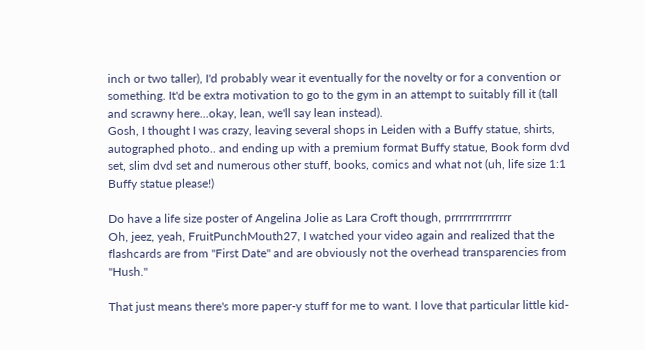inch or two taller), I'd probably wear it eventually for the novelty or for a convention or something. It'd be extra motivation to go to the gym in an attempt to suitably fill it (tall and scrawny here...okay, lean, we'll say lean instead).
Gosh, I thought I was crazy, leaving several shops in Leiden with a Buffy statue, shirts, autographed photo.. and ending up with a premium format Buffy statue, Book form dvd set, slim dvd set and numerous other stuff, books, comics and what not (uh, life size 1:1 Buffy statue please!)

Do have a life size poster of Angelina Jolie as Lara Croft though, prrrrrrrrrrrrrrr
Oh, jeez, yeah, FruitPunchMouth27, I watched your video again and realized that the flashcards are from "First Date" and are obviously not the overhead transparencies from "Hush."

That just means there's more paper-y stuff for me to want. I love that particular little kid-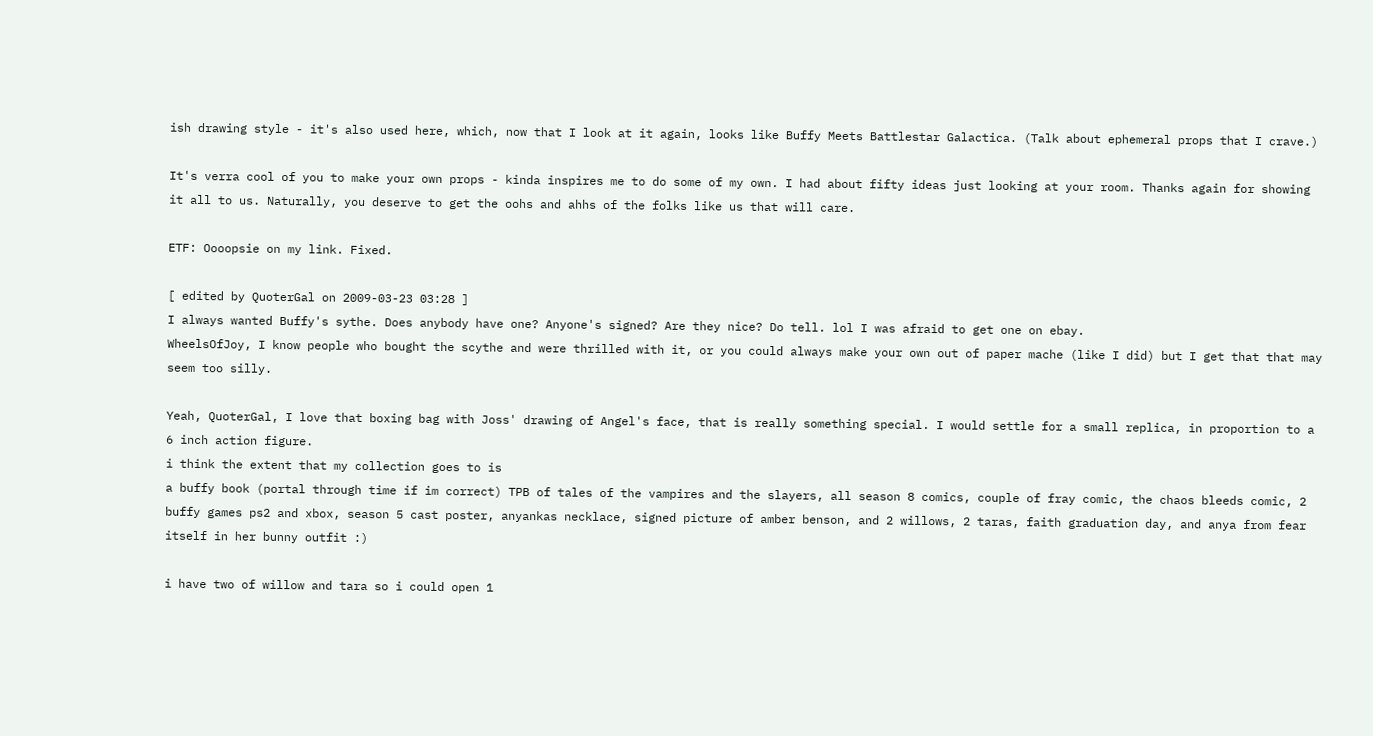ish drawing style - it's also used here, which, now that I look at it again, looks like Buffy Meets Battlestar Galactica. (Talk about ephemeral props that I crave.)

It's verra cool of you to make your own props - kinda inspires me to do some of my own. I had about fifty ideas just looking at your room. Thanks again for showing it all to us. Naturally, you deserve to get the oohs and ahhs of the folks like us that will care.

ETF: Oooopsie on my link. Fixed.

[ edited by QuoterGal on 2009-03-23 03:28 ]
I always wanted Buffy's sythe. Does anybody have one? Anyone's signed? Are they nice? Do tell. lol I was afraid to get one on ebay.
WheelsOfJoy, I know people who bought the scythe and were thrilled with it, or you could always make your own out of paper mache (like I did) but I get that that may seem too silly.

Yeah, QuoterGal, I love that boxing bag with Joss' drawing of Angel's face, that is really something special. I would settle for a small replica, in proportion to a 6 inch action figure.
i think the extent that my collection goes to is
a buffy book (portal through time if im correct) TPB of tales of the vampires and the slayers, all season 8 comics, couple of fray comic, the chaos bleeds comic, 2 buffy games ps2 and xbox, season 5 cast poster, anyankas necklace, signed picture of amber benson, and 2 willows, 2 taras, faith graduation day, and anya from fear itself in her bunny outfit :)

i have two of willow and tara so i could open 1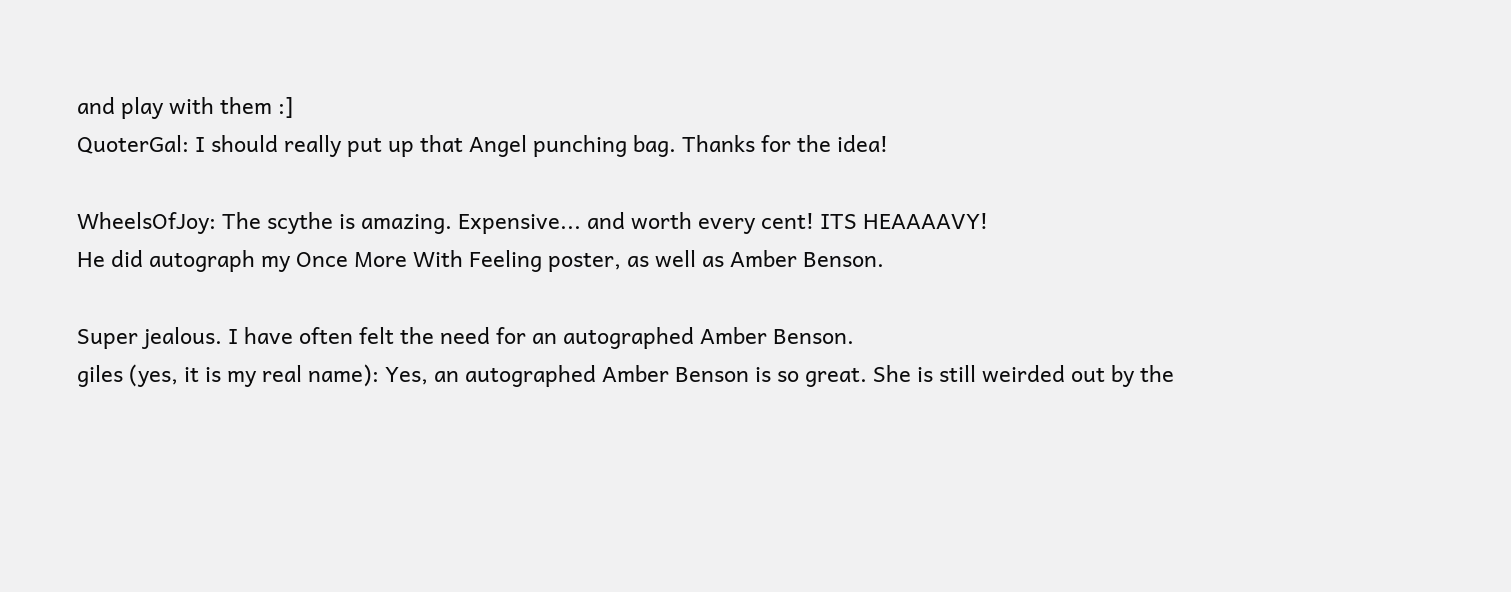and play with them :]
QuoterGal: I should really put up that Angel punching bag. Thanks for the idea!

WheelsOfJoy: The scythe is amazing. Expensive... and worth every cent! ITS HEAAAAVY!
He did autograph my Once More With Feeling poster, as well as Amber Benson.

Super jealous. I have often felt the need for an autographed Amber Benson.
giles (yes, it is my real name): Yes, an autographed Amber Benson is so great. She is still weirded out by the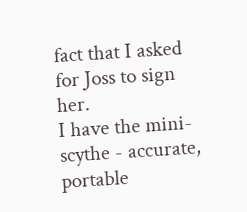fact that I asked for Joss to sign her.
I have the mini-scythe - accurate, portable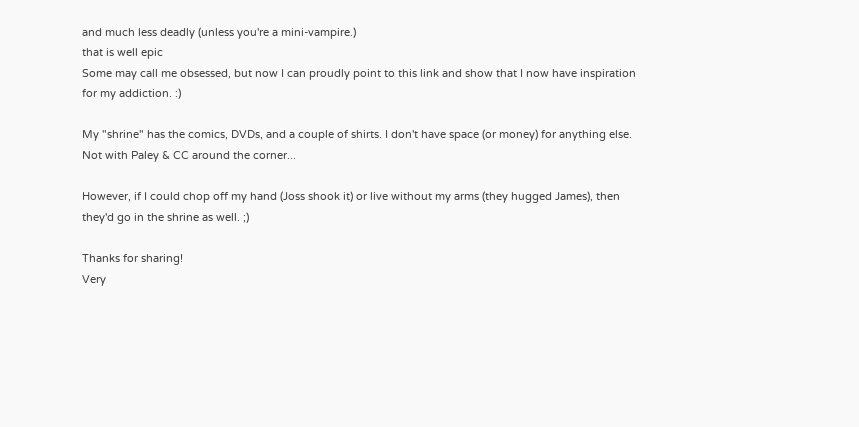and much less deadly (unless you're a mini-vampire.)
that is well epic
Some may call me obsessed, but now I can proudly point to this link and show that I now have inspiration for my addiction. :)

My "shrine" has the comics, DVDs, and a couple of shirts. I don't have space (or money) for anything else. Not with Paley & CC around the corner...

However, if I could chop off my hand (Joss shook it) or live without my arms (they hugged James), then they'd go in the shrine as well. ;)

Thanks for sharing!
Very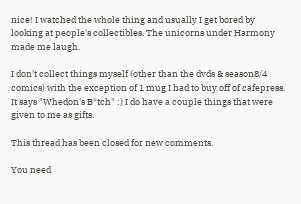nice! I watched the whole thing and usually I get bored by looking at people's collectibles. The unicorns under Harmony made me laugh.

I don't collect things myself (other than the dvds & season8/4 comics) with the exception of 1 mug I had to buy off of cafepress. It says "Whedon's B*tch" :) I do have a couple things that were given to me as gifts.

This thread has been closed for new comments.

You need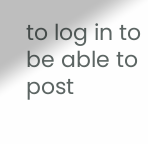to log in to be able to post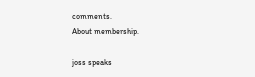comments.
About membership.

joss speaks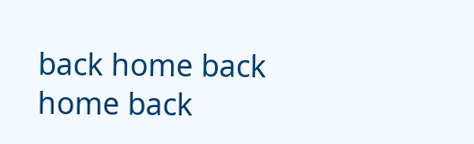back home back home back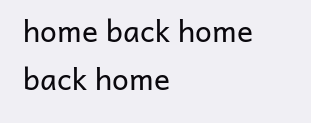home back home back home